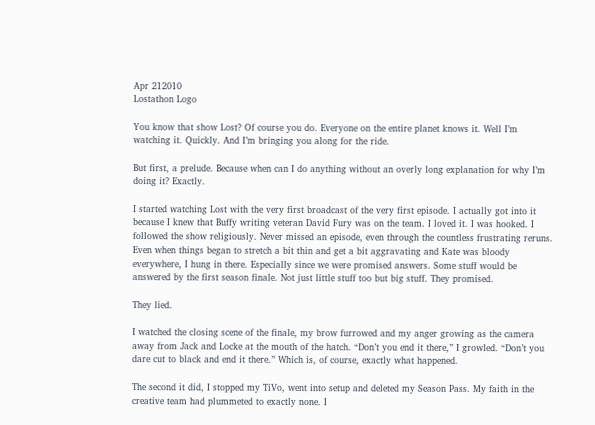Apr 212010
Lostathon Logo

You know that show Lost? Of course you do. Everyone on the entire planet knows it. Well I’m watching it. Quickly. And I’m bringing you along for the ride.

But first, a prelude. Because when can I do anything without an overly long explanation for why I’m doing it? Exactly.

I started watching Lost with the very first broadcast of the very first episode. I actually got into it because I knew that Buffy writing veteran David Fury was on the team. I loved it. I was hooked. I followed the show religiously. Never missed an episode, even through the countless frustrating reruns. Even when things began to stretch a bit thin and get a bit aggravating and Kate was bloody everywhere, I hung in there. Especially since we were promised answers. Some stuff would be answered by the first season finale. Not just little stuff too but big stuff. They promised.

They lied.

I watched the closing scene of the finale, my brow furrowed and my anger growing as the camera away from Jack and Locke at the mouth of the hatch. “Don’t you end it there,” I growled. “Don’t you dare cut to black and end it there.” Which is, of course, exactly what happened.

The second it did, I stopped my TiVo, went into setup and deleted my Season Pass. My faith in the creative team had plummeted to exactly none. I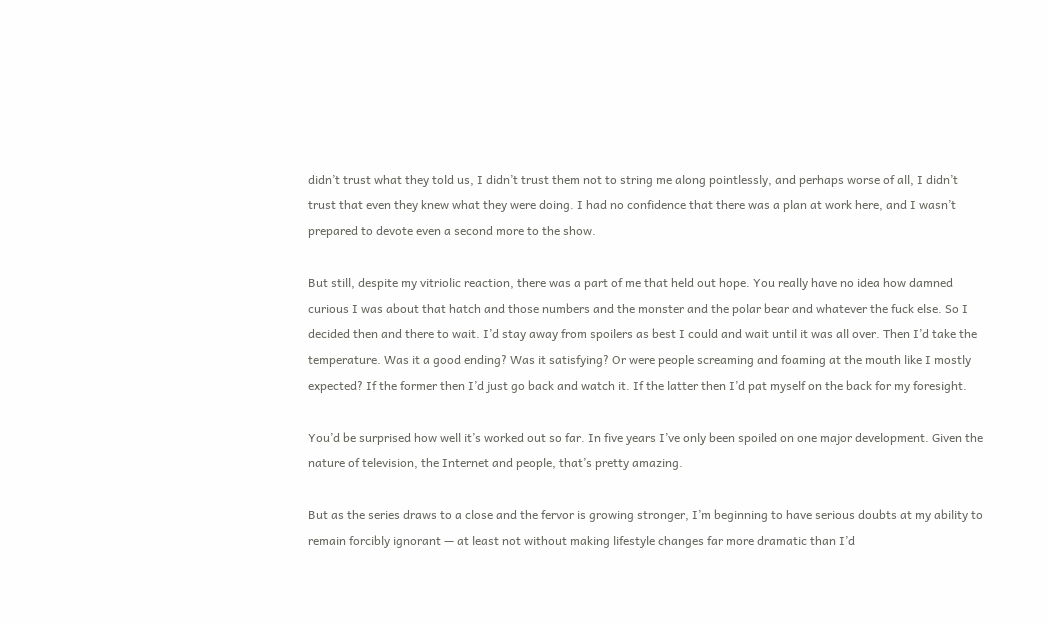didn’t trust what they told us, I didn’t trust them not to string me along pointlessly, and perhaps worse of all, I didn’t trust that even they knew what they were doing. I had no confidence that there was a plan at work here, and I wasn’t prepared to devote even a second more to the show.

But still, despite my vitriolic reaction, there was a part of me that held out hope. You really have no idea how damned curious I was about that hatch and those numbers and the monster and the polar bear and whatever the fuck else. So I decided then and there to wait. I’d stay away from spoilers as best I could and wait until it was all over. Then I’d take the temperature. Was it a good ending? Was it satisfying? Or were people screaming and foaming at the mouth like I mostly expected? If the former then I’d just go back and watch it. If the latter then I’d pat myself on the back for my foresight.

You’d be surprised how well it’s worked out so far. In five years I’ve only been spoiled on one major development. Given the nature of television, the Internet and people, that’s pretty amazing.

But as the series draws to a close and the fervor is growing stronger, I’m beginning to have serious doubts at my ability to remain forcibly ignorant — at least not without making lifestyle changes far more dramatic than I’d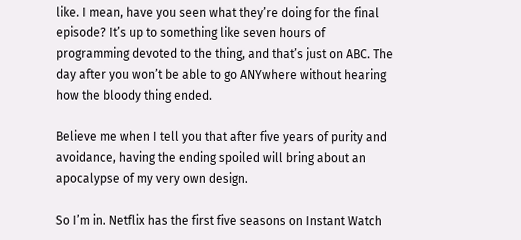like. I mean, have you seen what they’re doing for the final episode? It’s up to something like seven hours of programming devoted to the thing, and that’s just on ABC. The day after you won’t be able to go ANYwhere without hearing how the bloody thing ended.

Believe me when I tell you that after five years of purity and avoidance, having the ending spoiled will bring about an apocalypse of my very own design.

So I’m in. Netflix has the first five seasons on Instant Watch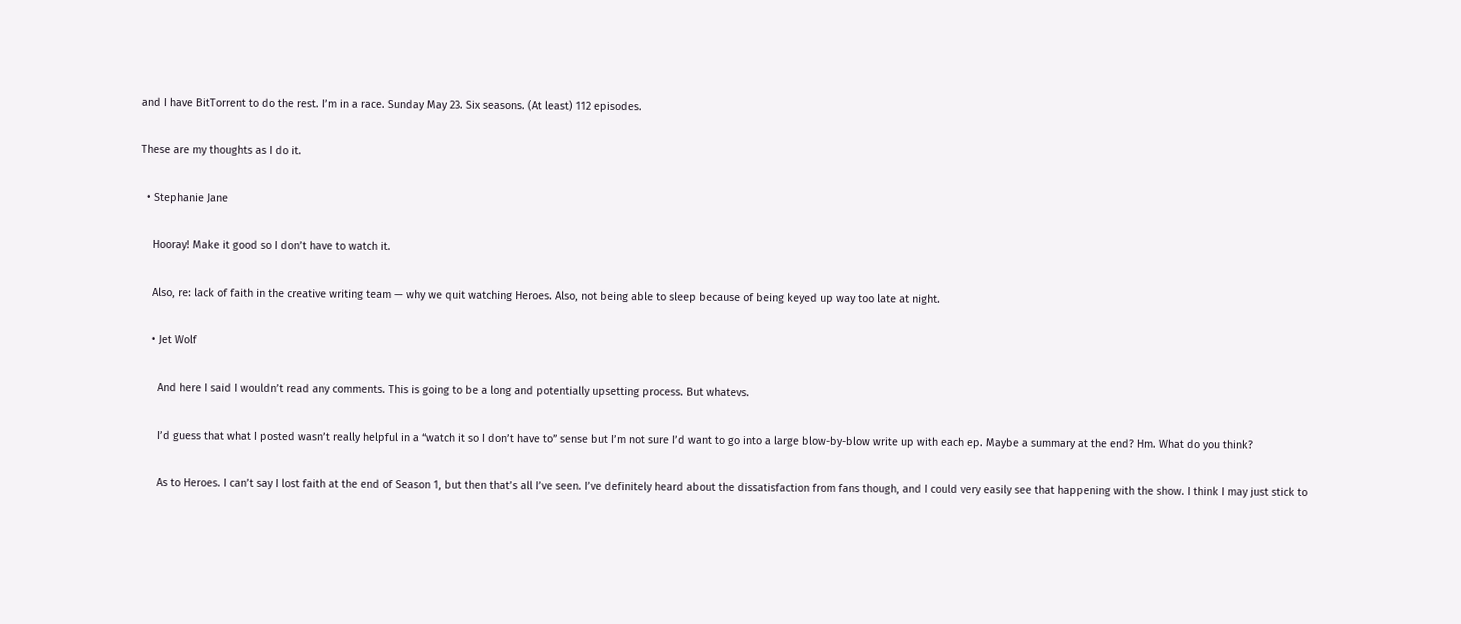and I have BitTorrent to do the rest. I’m in a race. Sunday May 23. Six seasons. (At least) 112 episodes.

These are my thoughts as I do it.

  • Stephanie Jane

    Hooray! Make it good so I don’t have to watch it.

    Also, re: lack of faith in the creative writing team — why we quit watching Heroes. Also, not being able to sleep because of being keyed up way too late at night.

    • Jet Wolf

      And here I said I wouldn’t read any comments. This is going to be a long and potentially upsetting process. But whatevs.

      I’d guess that what I posted wasn’t really helpful in a “watch it so I don’t have to” sense but I’m not sure I’d want to go into a large blow-by-blow write up with each ep. Maybe a summary at the end? Hm. What do you think?

      As to Heroes. I can’t say I lost faith at the end of Season 1, but then that’s all I’ve seen. I’ve definitely heard about the dissatisfaction from fans though, and I could very easily see that happening with the show. I think I may just stick to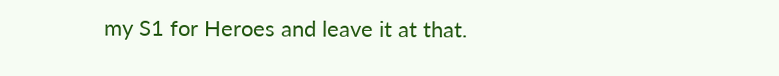my S1 for Heroes and leave it at that.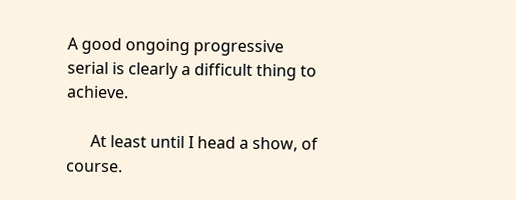A good ongoing progressive serial is clearly a difficult thing to achieve.

      At least until I head a show, of course.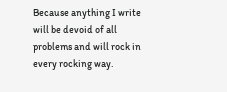Because anything I write will be devoid of all problems and will rock in every rocking way.